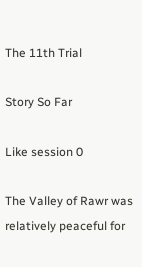The 11th Trial

Story So Far

Like session 0

The Valley of Rawr was relatively peaceful for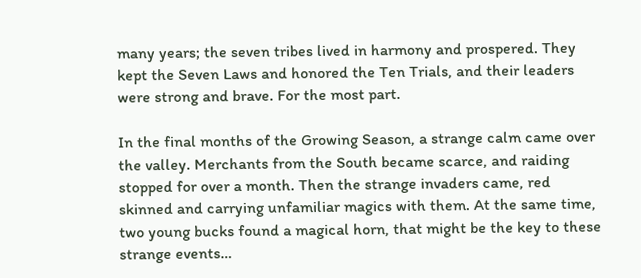many years; the seven tribes lived in harmony and prospered. They kept the Seven Laws and honored the Ten Trials, and their leaders were strong and brave. For the most part.

In the final months of the Growing Season, a strange calm came over the valley. Merchants from the South became scarce, and raiding stopped for over a month. Then the strange invaders came, red skinned and carrying unfamiliar magics with them. At the same time, two young bucks found a magical horn, that might be the key to these strange events…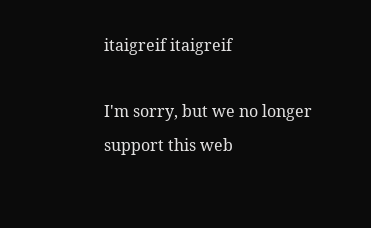itaigreif itaigreif

I'm sorry, but we no longer support this web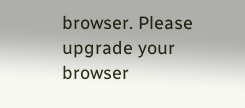browser. Please upgrade your browser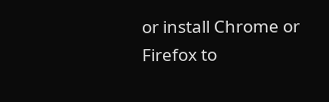or install Chrome or Firefox to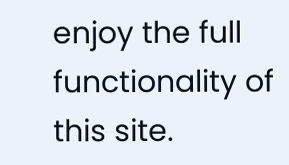enjoy the full functionality of this site.